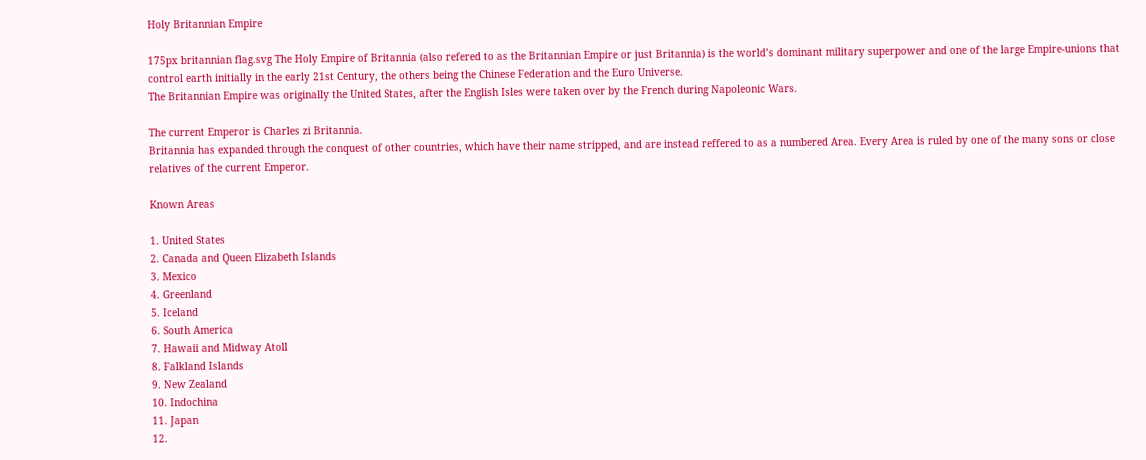Holy Britannian Empire

175px britannian flag.svg The Holy Empire of Britannia (also refered to as the Britannian Empire or just Britannia) is the world’s dominant military superpower and one of the large Empire-unions that control earth initially in the early 21st Century, the others being the Chinese Federation and the Euro Universe.
The Britannian Empire was originally the United States, after the English Isles were taken over by the French during Napoleonic Wars.

The current Emperor is Charles zi Britannia.
Britannia has expanded through the conquest of other countries, which have their name stripped, and are instead reffered to as a numbered Area. Every Area is ruled by one of the many sons or close relatives of the current Emperor.

Known Areas

1. United States
2. Canada and Queen Elizabeth Islands
3. Mexico
4. Greenland
5. Iceland
6. South America
7. Hawaii and Midway Atoll
8. Falkland Islands
9. New Zealand
10. Indochina
11. Japan
12.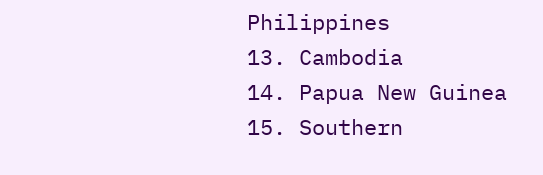Philippines
13. Cambodia
14. Papua New Guinea
15. Southern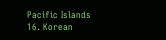Pacific Islands
16. Korean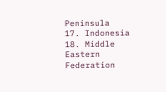Peninsula
17. Indonesia
18. Middle Eastern Federation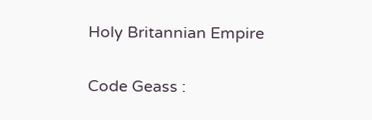Holy Britannian Empire

Code Geass :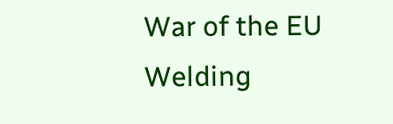War of the EU Welding